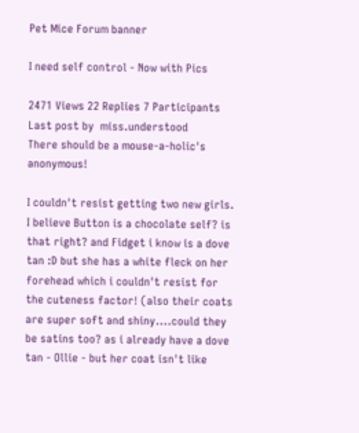Pet Mice Forum banner

I need self control - Now with Pics

2471 Views 22 Replies 7 Participants Last post by  miss.understood
There should be a mouse-a-holic's anonymous!

I couldn't resist getting two new girls. I believe Button is a chocolate self? is that right? and Fidget i know is a dove tan :D but she has a white fleck on her forehead which i couldn't resist for the cuteness factor! (also their coats are super soft and shiny....could they be satins too? as i already have a dove tan - Ollie - but her coat isn't like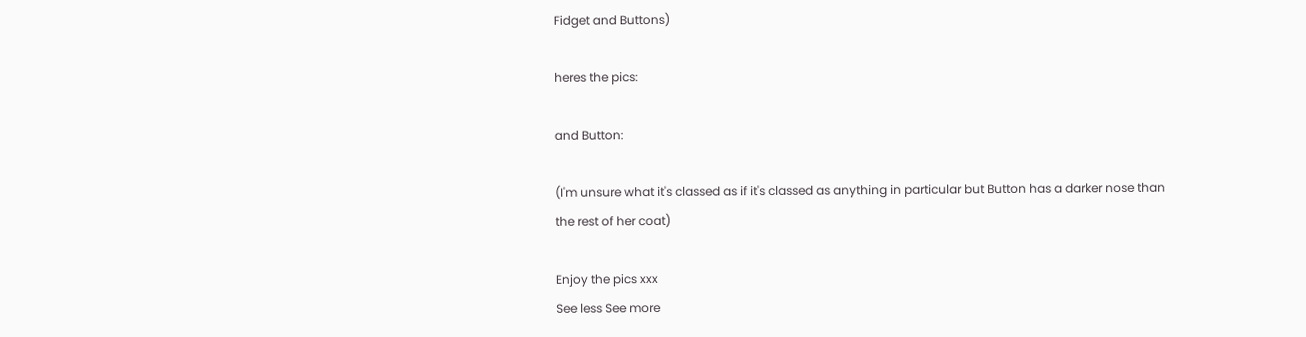Fidget and Buttons)

heres the pics:

and Button:

(I'm unsure what it's classed as if it's classed as anything in particular but Button has a darker nose than the rest of her coat)

Enjoy the pics xxx
See less See more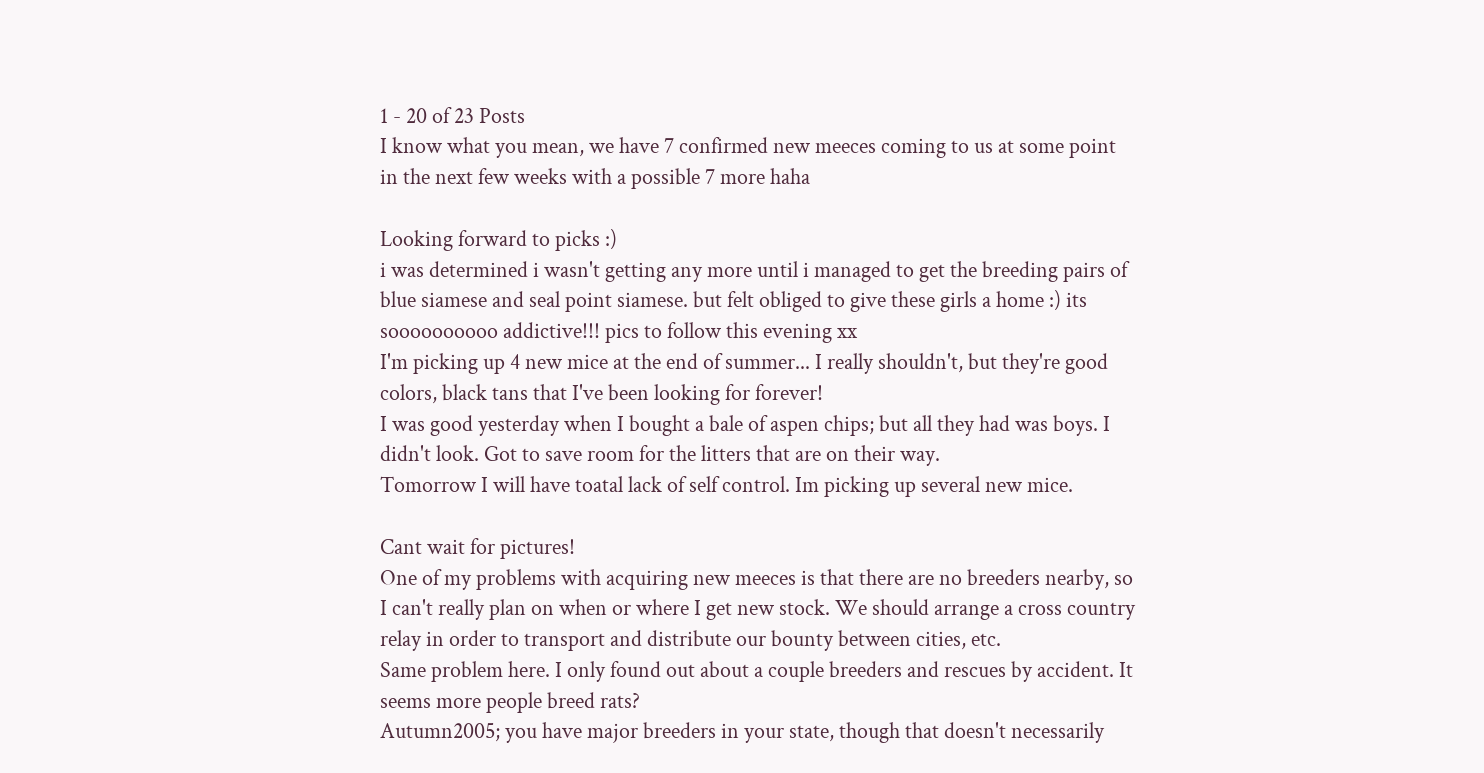1 - 20 of 23 Posts
I know what you mean, we have 7 confirmed new meeces coming to us at some point in the next few weeks with a possible 7 more haha

Looking forward to picks :)
i was determined i wasn't getting any more until i managed to get the breeding pairs of blue siamese and seal point siamese. but felt obliged to give these girls a home :) its soooooooooo addictive!!! pics to follow this evening xx
I'm picking up 4 new mice at the end of summer... I really shouldn't, but they're good colors, black tans that I've been looking for forever!
I was good yesterday when I bought a bale of aspen chips; but all they had was boys. I didn't look. Got to save room for the litters that are on their way.
Tomorrow I will have toatal lack of self control. Im picking up several new mice.

Cant wait for pictures!
One of my problems with acquiring new meeces is that there are no breeders nearby, so I can't really plan on when or where I get new stock. We should arrange a cross country relay in order to transport and distribute our bounty between cities, etc.
Same problem here. I only found out about a couple breeders and rescues by accident. It seems more people breed rats?
Autumn2005; you have major breeders in your state, though that doesn't necessarily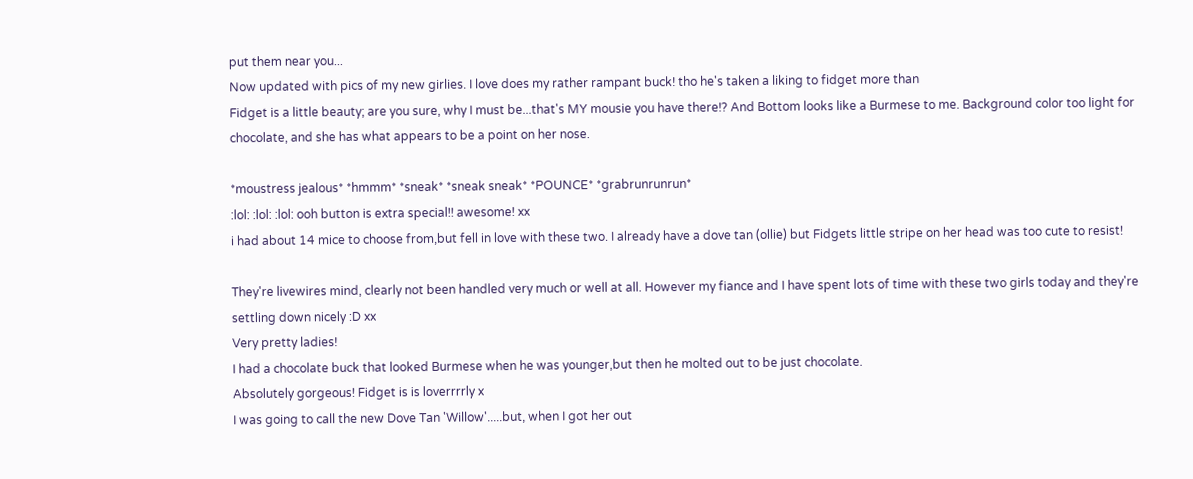put them near you...
Now updated with pics of my new girlies. I love does my rather rampant buck! tho he's taken a liking to fidget more than
Fidget is a little beauty; are you sure, why I must be...that's MY mousie you have there!? And Bottom looks like a Burmese to me. Background color too light for chocolate, and she has what appears to be a point on her nose.

*moustress jealous* *hmmm* *sneak* *sneak sneak* *POUNCE* *grabrunrunrun*
:lol: :lol: :lol: ooh button is extra special!! awesome! xx
i had about 14 mice to choose from,but fell in love with these two. I already have a dove tan (ollie) but Fidgets little stripe on her head was too cute to resist!

They're livewires mind, clearly not been handled very much or well at all. However my fiance and I have spent lots of time with these two girls today and they're settling down nicely :D xx
Very pretty ladies!
I had a chocolate buck that looked Burmese when he was younger,but then he molted out to be just chocolate.
Absolutely gorgeous! Fidget is is loverrrrly x
I was going to call the new Dove Tan 'Willow'.....but, when I got her out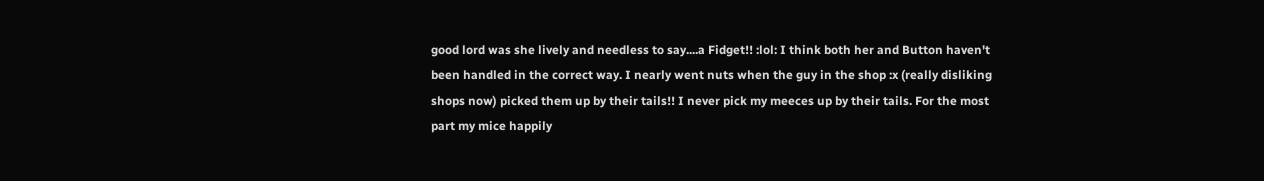good lord was she lively and needless to say....a Fidget!! :lol: I think both her and Button haven't been handled in the correct way. I nearly went nuts when the guy in the shop :x (really disliking shops now) picked them up by their tails!! I never pick my meeces up by their tails. For the most part my mice happily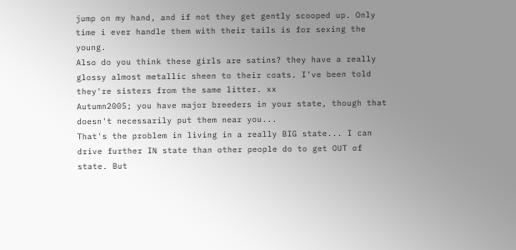jump on my hand, and if not they get gently scooped up. Only time i ever handle them with their tails is for sexing the young.
Also do you think these girls are satins? they have a really glossy almost metallic sheen to their coats. I've been told they're sisters from the same litter. xx
Autumn2005; you have major breeders in your state, though that doesn't necessarily put them near you...
That's the problem in living in a really BIG state... I can drive further IN state than other people do to get OUT of state. But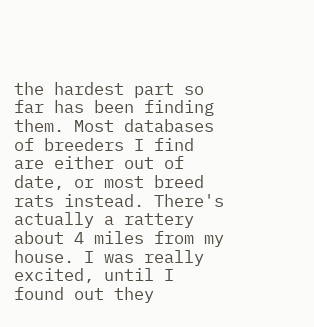the hardest part so far has been finding them. Most databases of breeders I find are either out of date, or most breed rats instead. There's actually a rattery about 4 miles from my house. I was really excited, until I found out they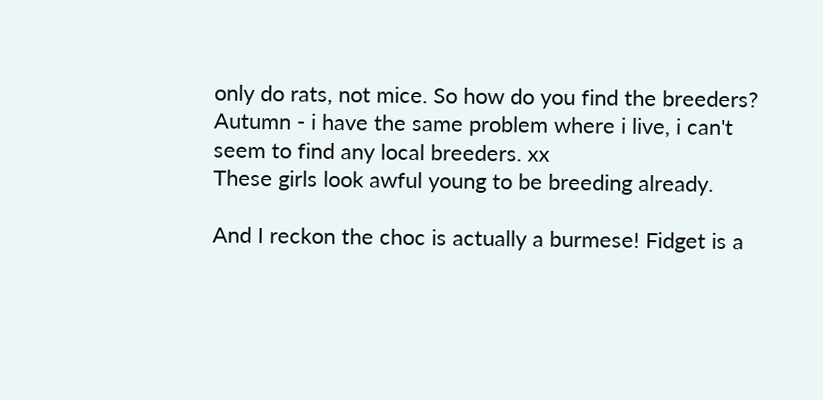only do rats, not mice. So how do you find the breeders?
Autumn - i have the same problem where i live, i can't seem to find any local breeders. xx
These girls look awful young to be breeding already.

And I reckon the choc is actually a burmese! Fidget is a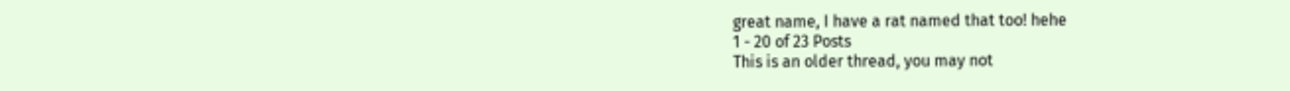great name, I have a rat named that too! hehe
1 - 20 of 23 Posts
This is an older thread, you may not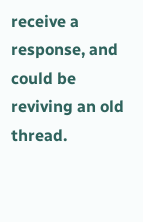receive a response, and could be reviving an old thread.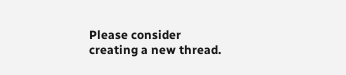Please consider creating a new thread.